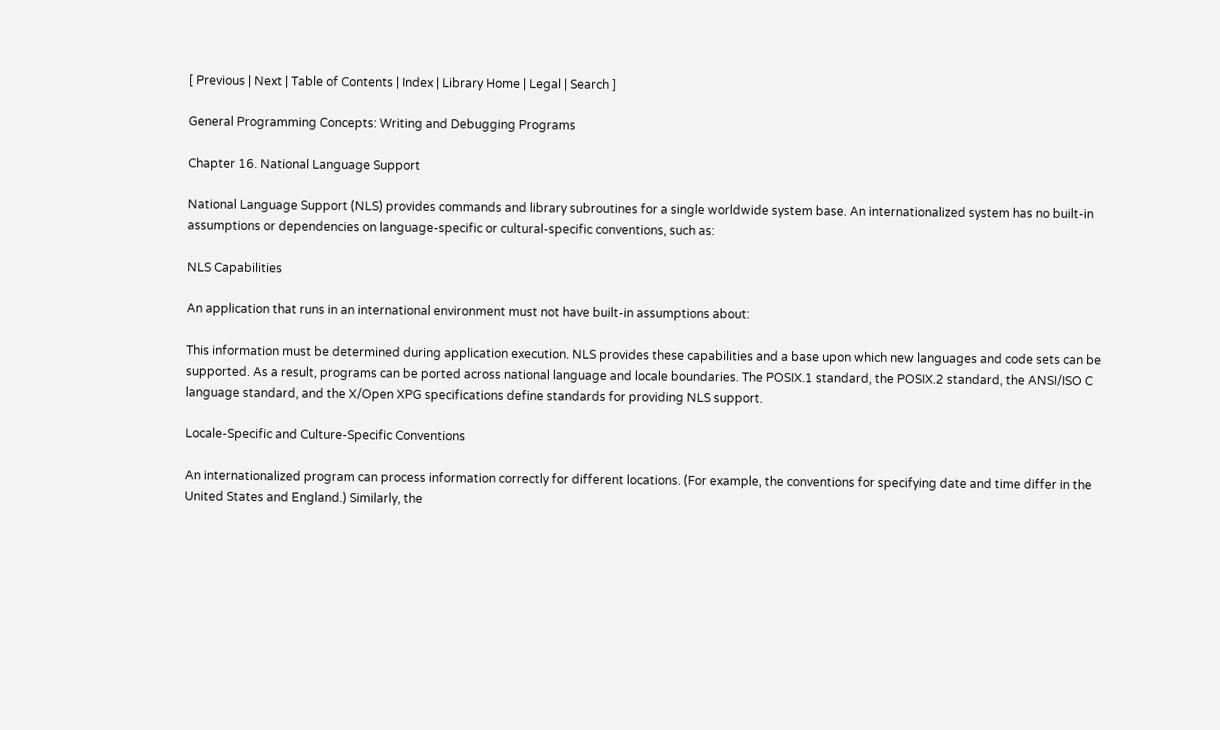[ Previous | Next | Table of Contents | Index | Library Home | Legal | Search ]

General Programming Concepts: Writing and Debugging Programs

Chapter 16. National Language Support

National Language Support (NLS) provides commands and library subroutines for a single worldwide system base. An internationalized system has no built-in assumptions or dependencies on language-specific or cultural-specific conventions, such as:

NLS Capabilities

An application that runs in an international environment must not have built-in assumptions about:

This information must be determined during application execution. NLS provides these capabilities and a base upon which new languages and code sets can be supported. As a result, programs can be ported across national language and locale boundaries. The POSIX.1 standard, the POSIX.2 standard, the ANSI/ISO C language standard, and the X/Open XPG specifications define standards for providing NLS support.

Locale-Specific and Culture-Specific Conventions

An internationalized program can process information correctly for different locations. (For example, the conventions for specifying date and time differ in the United States and England.) Similarly, the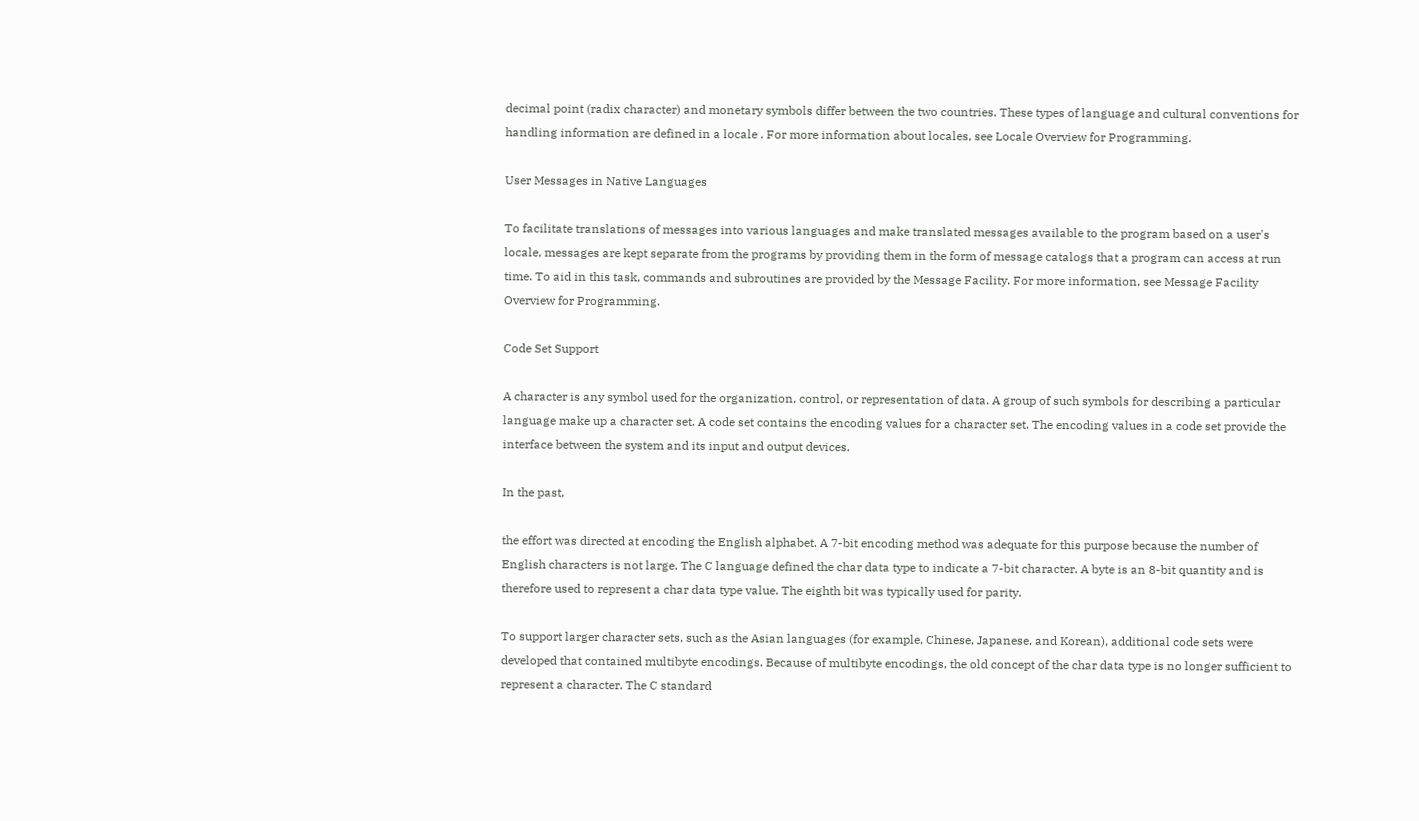decimal point (radix character) and monetary symbols differ between the two countries. These types of language and cultural conventions for handling information are defined in a locale . For more information about locales, see Locale Overview for Programming.

User Messages in Native Languages

To facilitate translations of messages into various languages and make translated messages available to the program based on a user's locale, messages are kept separate from the programs by providing them in the form of message catalogs that a program can access at run time. To aid in this task, commands and subroutines are provided by the Message Facility. For more information, see Message Facility Overview for Programming.

Code Set Support

A character is any symbol used for the organization, control, or representation of data. A group of such symbols for describing a particular language make up a character set. A code set contains the encoding values for a character set. The encoding values in a code set provide the interface between the system and its input and output devices.

In the past,

the effort was directed at encoding the English alphabet. A 7-bit encoding method was adequate for this purpose because the number of English characters is not large. The C language defined the char data type to indicate a 7-bit character. A byte is an 8-bit quantity and is therefore used to represent a char data type value. The eighth bit was typically used for parity.

To support larger character sets, such as the Asian languages (for example, Chinese, Japanese, and Korean), additional code sets were developed that contained multibyte encodings. Because of multibyte encodings, the old concept of the char data type is no longer sufficient to represent a character. The C standard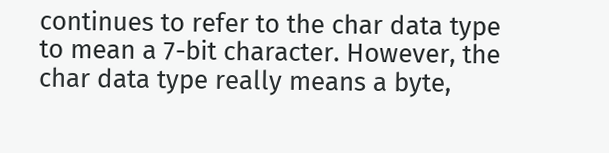continues to refer to the char data type to mean a 7-bit character. However, the char data type really means a byte,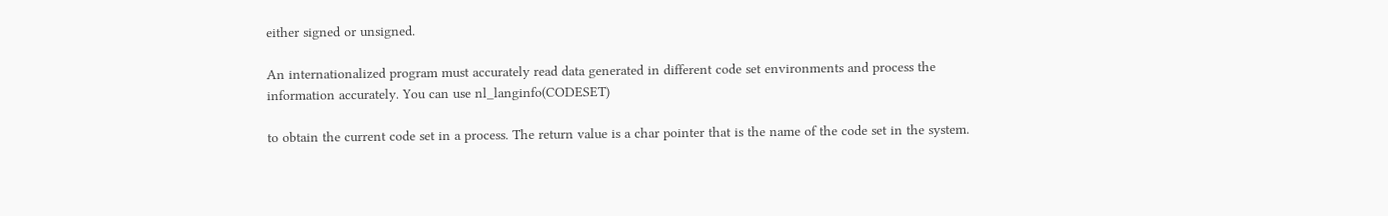either signed or unsigned.

An internationalized program must accurately read data generated in different code set environments and process the information accurately. You can use nl_langinfo(CODESET)

to obtain the current code set in a process. The return value is a char pointer that is the name of the code set in the system.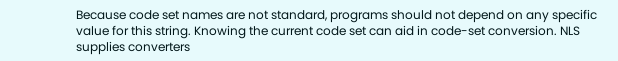Because code set names are not standard, programs should not depend on any specific value for this string. Knowing the current code set can aid in code-set conversion. NLS supplies converters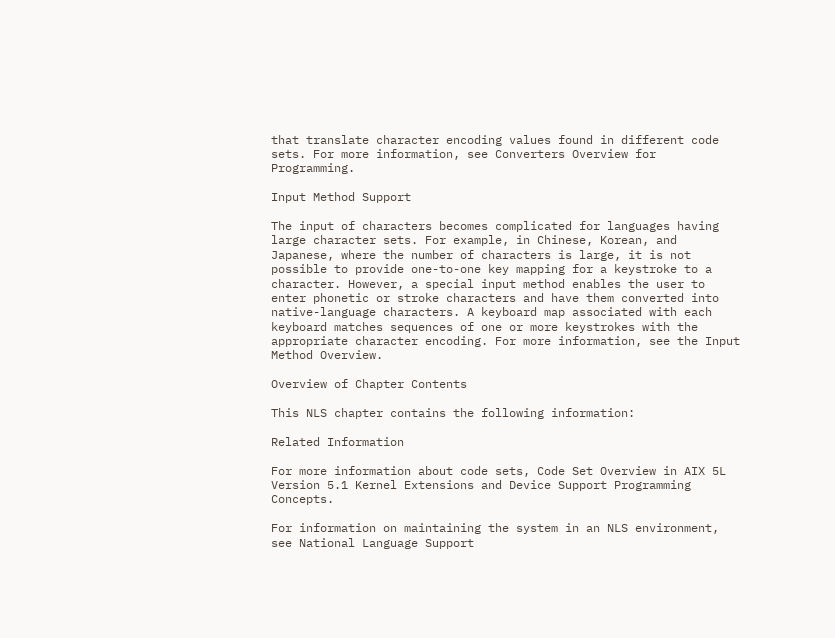that translate character encoding values found in different code sets. For more information, see Converters Overview for Programming.

Input Method Support

The input of characters becomes complicated for languages having large character sets. For example, in Chinese, Korean, and Japanese, where the number of characters is large, it is not possible to provide one-to-one key mapping for a keystroke to a character. However, a special input method enables the user to enter phonetic or stroke characters and have them converted into native-language characters. A keyboard map associated with each keyboard matches sequences of one or more keystrokes with the appropriate character encoding. For more information, see the Input Method Overview.

Overview of Chapter Contents

This NLS chapter contains the following information:

Related Information

For more information about code sets, Code Set Overview in AIX 5L Version 5.1 Kernel Extensions and Device Support Programming Concepts.

For information on maintaining the system in an NLS environment, see National Language Support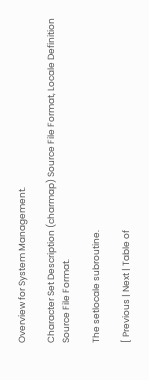Overview for System Management.

Character Set Description (charmap) Source File Format, Locale Definition Source File Format.

The setlocale subroutine.

[ Previous | Next | Table of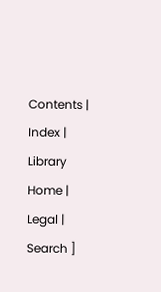Contents | Index | Library Home | Legal | Search ]